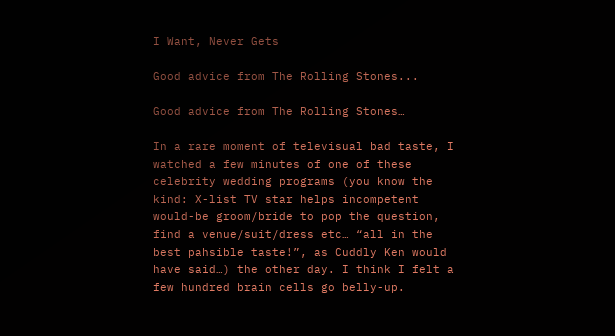I Want, Never Gets

Good advice from The Rolling Stones...

Good advice from The Rolling Stones…

In a rare moment of televisual bad taste, I watched a few minutes of one of these celebrity wedding programs (you know the kind: X-list TV star helps incompetent would-be groom/bride to pop the question, find a venue/suit/dress etc… “all in the best pahsible taste!”, as Cuddly Ken would have said…) the other day. I think I felt a few hundred brain cells go belly-up.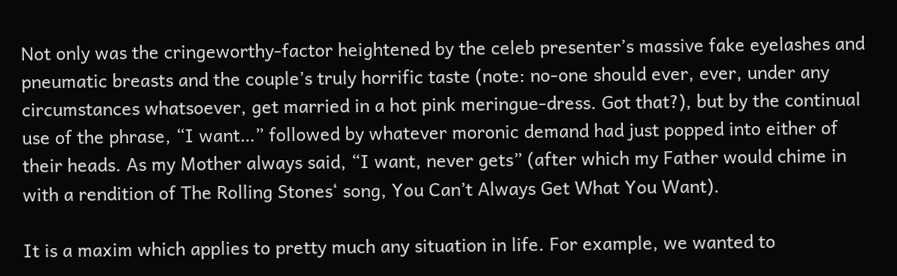Not only was the cringeworthy-factor heightened by the celeb presenter’s massive fake eyelashes and pneumatic breasts and the couple’s truly horrific taste (note: no-one should ever, ever, under any circumstances whatsoever, get married in a hot pink meringue-dress. Got that?), but by the continual use of the phrase, “I want…” followed by whatever moronic demand had just popped into either of their heads. As my Mother always said, “I want, never gets” (after which my Father would chime in with a rendition of The Rolling Stones‘ song, You Can’t Always Get What You Want).

It is a maxim which applies to pretty much any situation in life. For example, we wanted to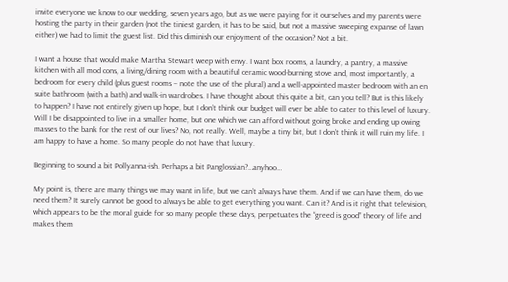invite everyone we know to our wedding, seven years ago, but as we were paying for it ourselves and my parents were hosting the party in their garden (not the tiniest garden, it has to be said, but not a massive sweeping expanse of lawn either) we had to limit the guest list. Did this diminish our enjoyment of the occasion? Not a bit.

I want a house that would make Martha Stewart weep with envy. I want box rooms, a laundry, a pantry, a massive kitchen with all mod cons, a living/dining room with a beautiful ceramic wood-burning stove and, most importantly, a bedroom for every child (plus guest rooms – note the use of the plural) and a well-appointed master bedroom with an en suite bathroom (with a bath) and walk-in wardrobes. I have thought about this quite a bit, can you tell? But is this likely to happen? I have not entirely given up hope, but I don’t think our budget will ever be able to cater to this level of luxury. Will I be disappointed to live in a smaller home, but one which we can afford without going broke and ending up owing masses to the bank for the rest of our lives? No, not really. Well, maybe a tiny bit, but I don’t think it will ruin my life. I am happy to have a home. So many people do not have that luxury.

Beginning to sound a bit Pollyanna-ish. Perhaps a bit Panglossian?…anyhoo…

My point is, there are many things we may want in life, but we can’t always have them. And if we can have them, do we need them? It surely cannot be good to always be able to get everything you want. Can it? And is it right that television, which appears to be the moral guide for so many people these days, perpetuates the “greed is good” theory of life and makes them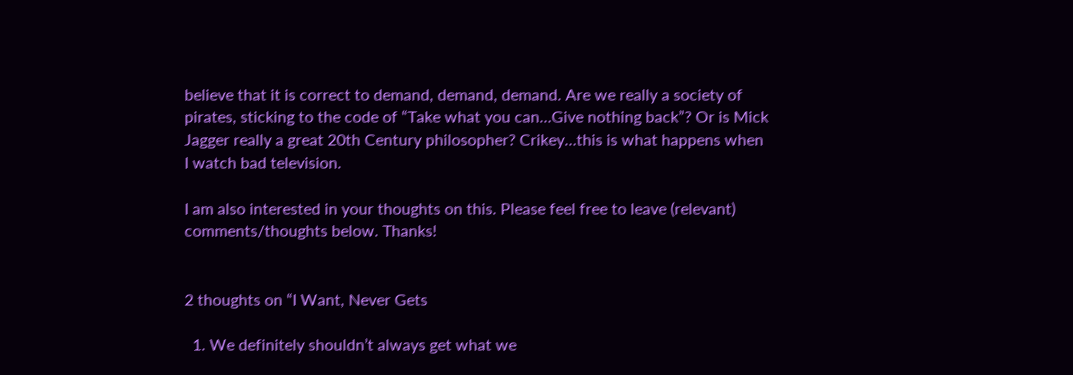believe that it is correct to demand, demand, demand. Are we really a society of pirates, sticking to the code of “Take what you can…Give nothing back”? Or is Mick Jagger really a great 20th Century philosopher? Crikey…this is what happens when I watch bad television.

I am also interested in your thoughts on this. Please feel free to leave (relevant) comments/thoughts below. Thanks!


2 thoughts on “I Want, Never Gets

  1. We definitely shouldn’t always get what we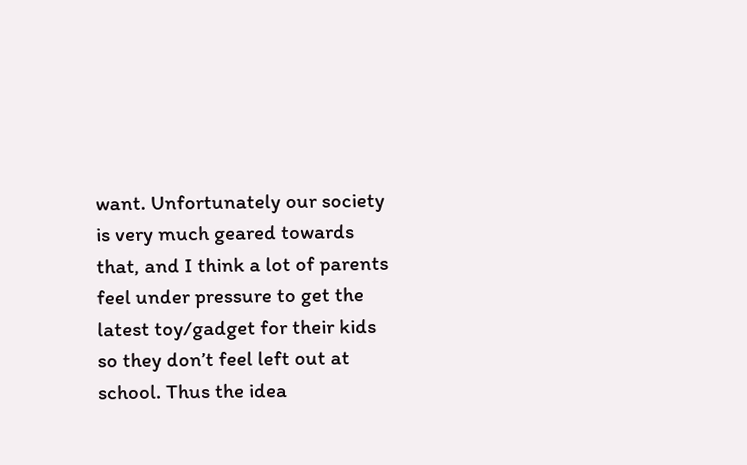want. Unfortunately our society is very much geared towards that, and I think a lot of parents feel under pressure to get the latest toy/gadget for their kids so they don’t feel left out at school. Thus the idea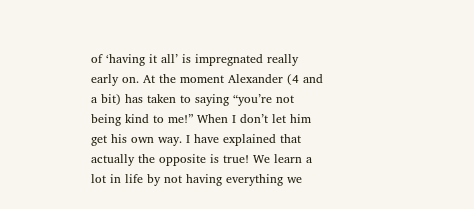of ‘having it all’ is impregnated really early on. At the moment Alexander (4 and a bit) has taken to saying “you’re not being kind to me!” When I don’t let him get his own way. I have explained that actually the opposite is true! We learn a lot in life by not having everything we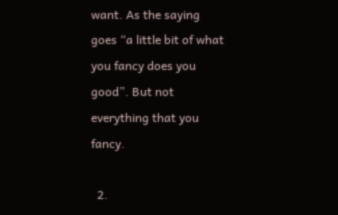want. As the saying goes “a little bit of what you fancy does you good”. But not everything that you fancy.

  2.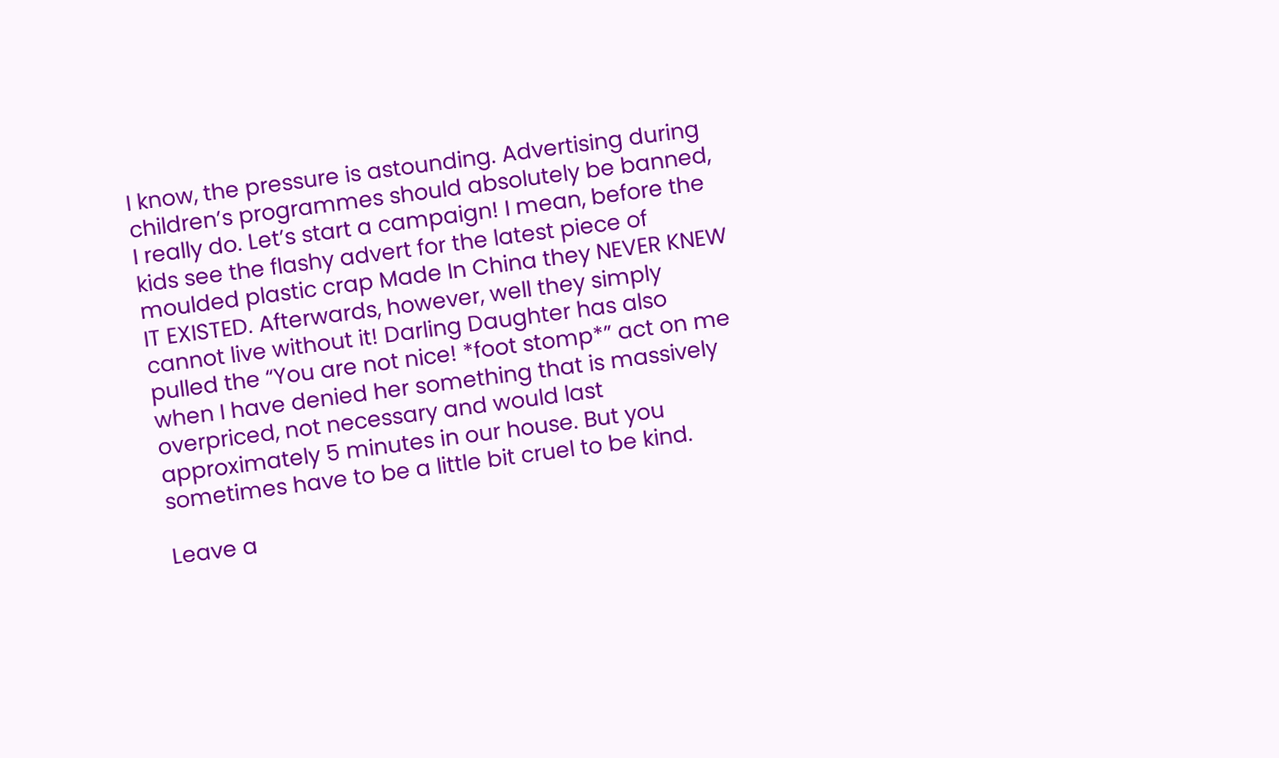I know, the pressure is astounding. Advertising during children’s programmes should absolutely be banned, I really do. Let’s start a campaign! I mean, before the kids see the flashy advert for the latest piece of moulded plastic crap Made In China they NEVER KNEW IT EXISTED. Afterwards, however, well they simply cannot live without it! Darling Daughter has also pulled the “You are not nice! *foot stomp*” act on me when I have denied her something that is massively overpriced, not necessary and would last approximately 5 minutes in our house. But you sometimes have to be a little bit cruel to be kind.

Leave a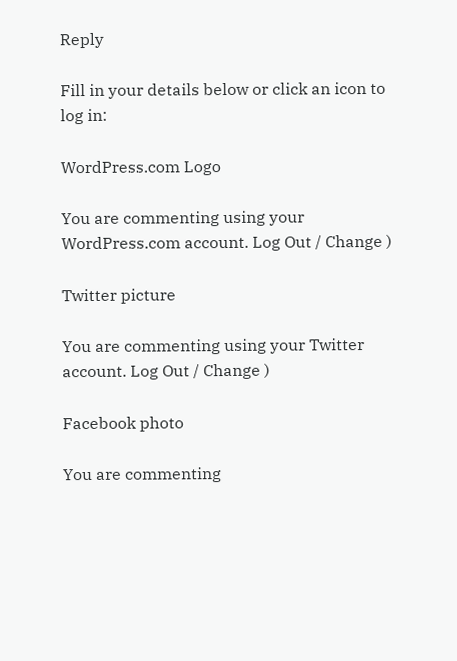Reply

Fill in your details below or click an icon to log in:

WordPress.com Logo

You are commenting using your WordPress.com account. Log Out / Change )

Twitter picture

You are commenting using your Twitter account. Log Out / Change )

Facebook photo

You are commenting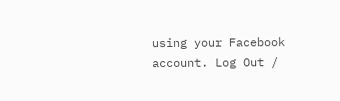using your Facebook account. Log Out /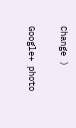Change )

Google+ photo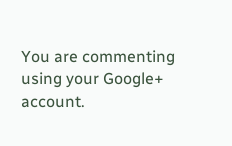You are commenting using your Google+ account.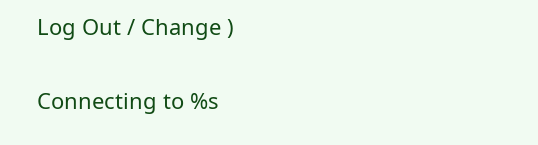Log Out / Change )

Connecting to %s